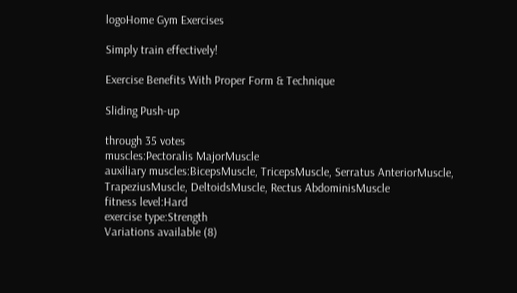logoHome Gym Exercises

Simply train effectively!

Exercise Benefits With Proper Form & Technique

Sliding Push-up

through 35 votes
muscles:Pectoralis MajorMuscle
auxiliary muscles:BicepsMuscle, TricepsMuscle, Serratus AnteriorMuscle, TrapeziusMuscle, DeltoidsMuscle, Rectus AbdominisMuscle
fitness level:Hard
exercise type:Strength
Variations available (8)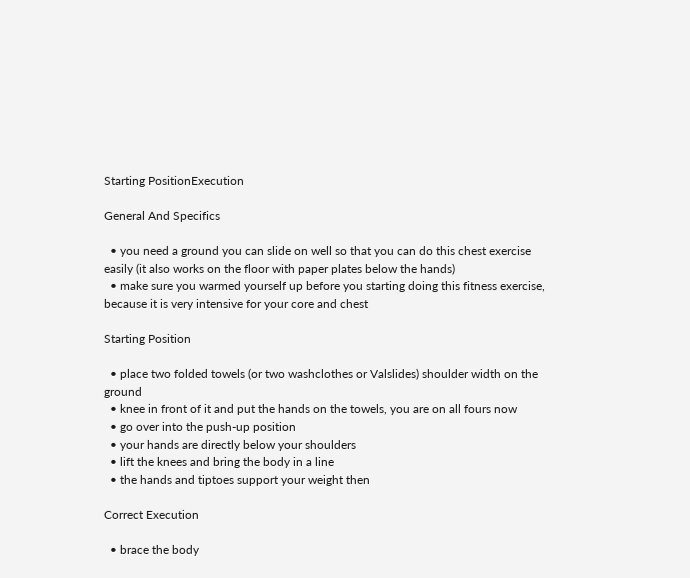Starting PositionExecution

General And Specifics

  • you need a ground you can slide on well so that you can do this chest exercise easily (it also works on the floor with paper plates below the hands)
  • make sure you warmed yourself up before you starting doing this fitness exercise, because it is very intensive for your core and chest

Starting Position

  • place two folded towels (or two washclothes or Valslides) shoulder width on the ground
  • knee in front of it and put the hands on the towels, you are on all fours now
  • go over into the push-up position
  • your hands are directly below your shoulders
  • lift the knees and bring the body in a line
  • the hands and tiptoes support your weight then

Correct Execution

  • brace the body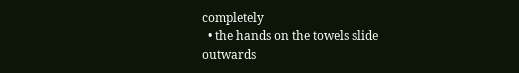completely
  • the hands on the towels slide outwards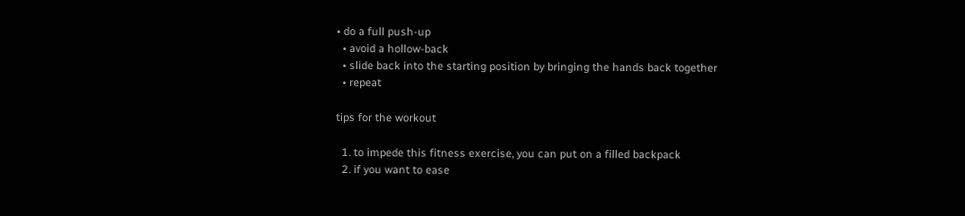• do a full push-up
  • avoid a hollow-back
  • slide back into the starting position by bringing the hands back together
  • repeat

tips for the workout

  1. to impede this fitness exercise, you can put on a filled backpack
  2. if you want to ease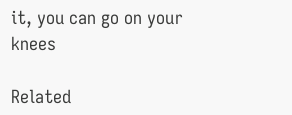it, you can go on your knees

Related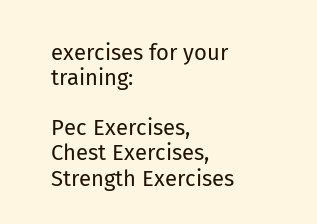exercises for your training:

Pec Exercises, Chest Exercises, Strength Exercises